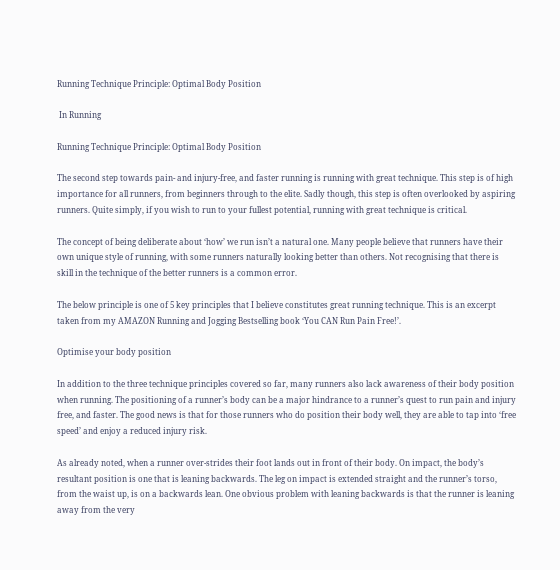Running Technique Principle: Optimal Body Position

 In Running

Running Technique Principle: Optimal Body Position

The second step towards pain- and injury-free, and faster running is running with great technique. This step is of high importance for all runners, from beginners through to the elite. Sadly though, this step is often overlooked by aspiring runners. Quite simply, if you wish to run to your fullest potential, running with great technique is critical.

The concept of being deliberate about ‘how’ we run isn’t a natural one. Many people believe that runners have their own unique style of running, with some runners naturally looking better than others. Not recognising that there is skill in the technique of the better runners is a common error.

The below principle is one of 5 key principles that I believe constitutes great running technique. This is an excerpt taken from my AMAZON Running and Jogging Bestselling book ‘You CAN Run Pain Free!’.

Optimise your body position

In addition to the three technique principles covered so far, many runners also lack awareness of their body position when running. The positioning of a runner’s body can be a major hindrance to a runner’s quest to run pain and injury free, and faster. The good news is that for those runners who do position their body well, they are able to tap into ‘free speed’ and enjoy a reduced injury risk.

As already noted, when a runner over-strides their foot lands out in front of their body. On impact, the body’s resultant position is one that is leaning backwards. The leg on impact is extended straight and the runner’s torso, from the waist up, is on a backwards lean. One obvious problem with leaning backwards is that the runner is leaning away from the very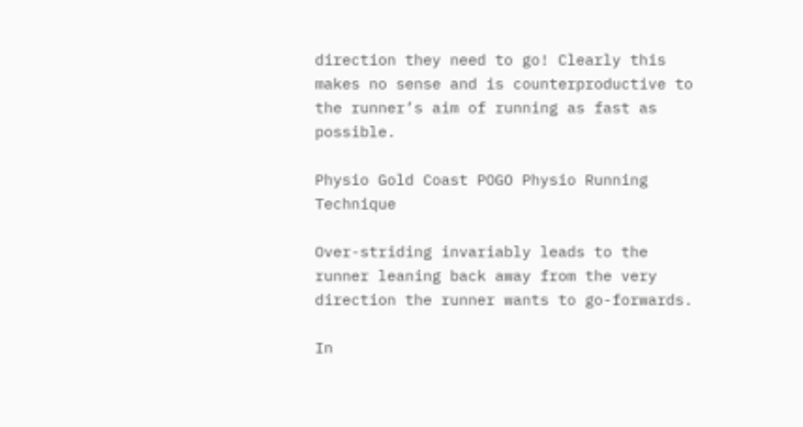direction they need to go! Clearly this makes no sense and is counterproductive to the runner’s aim of running as fast as possible.

Physio Gold Coast POGO Physio Running Technique

Over-striding invariably leads to the runner leaning back away from the very direction the runner wants to go-forwards.

In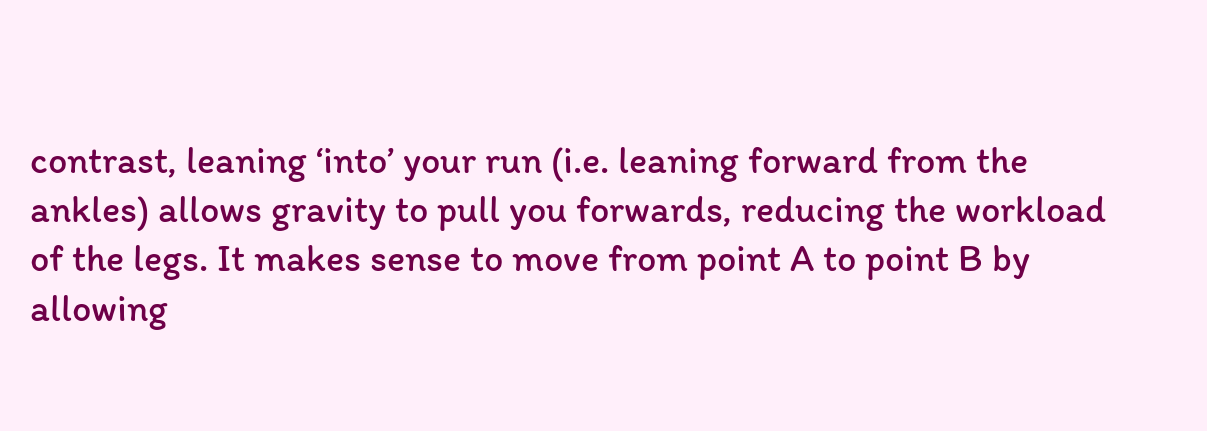contrast, leaning ‘into’ your run (i.e. leaning forward from the ankles) allows gravity to pull you forwards, reducing the workload of the legs. It makes sense to move from point A to point B by allowing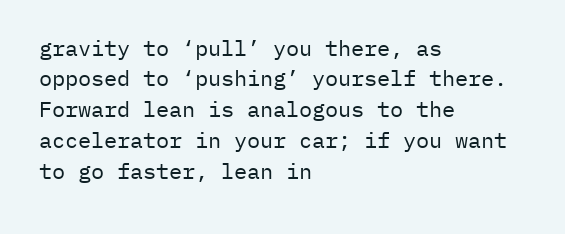gravity to ‘pull’ you there, as opposed to ‘pushing’ yourself there. Forward lean is analogous to the accelerator in your car; if you want to go faster, lean in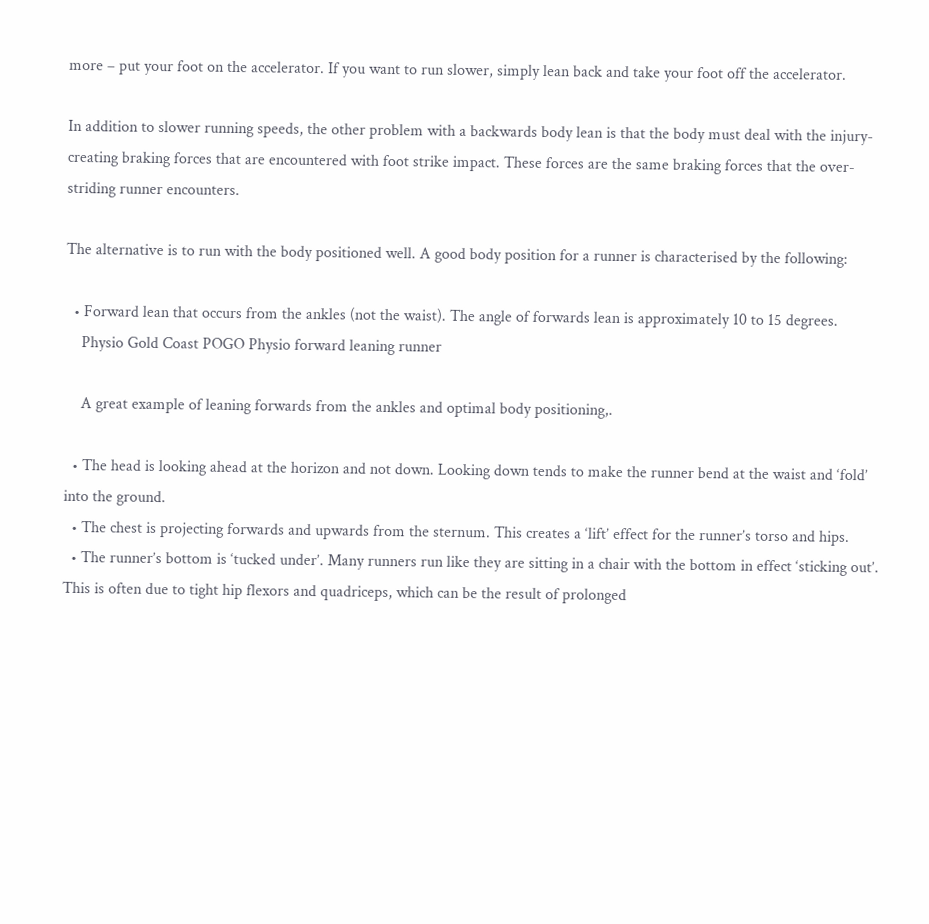more – put your foot on the accelerator. If you want to run slower, simply lean back and take your foot off the accelerator.

In addition to slower running speeds, the other problem with a backwards body lean is that the body must deal with the injury-creating braking forces that are encountered with foot strike impact. These forces are the same braking forces that the over-striding runner encounters.

The alternative is to run with the body positioned well. A good body position for a runner is characterised by the following:

  • Forward lean that occurs from the ankles (not the waist). The angle of forwards lean is approximately 10 to 15 degrees.
    Physio Gold Coast POGO Physio forward leaning runner

    A great example of leaning forwards from the ankles and optimal body positioning,.

  • The head is looking ahead at the horizon and not down. Looking down tends to make the runner bend at the waist and ‘fold’ into the ground.
  • The chest is projecting forwards and upwards from the sternum. This creates a ‘lift’ effect for the runner’s torso and hips.
  • The runner’s bottom is ‘tucked under’. Many runners run like they are sitting in a chair with the bottom in effect ‘sticking out’. This is often due to tight hip flexors and quadriceps, which can be the result of prolonged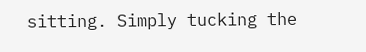sitting. Simply tucking the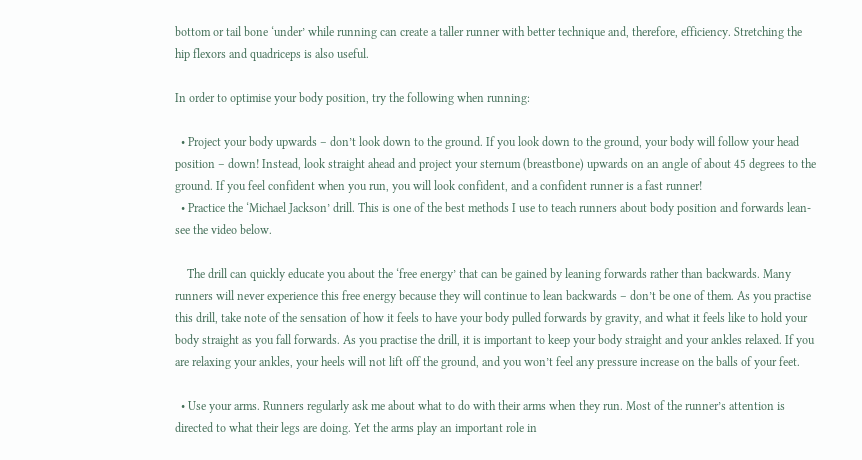bottom or tail bone ‘under’ while running can create a taller runner with better technique and, therefore, efficiency. Stretching the hip flexors and quadriceps is also useful.

In order to optimise your body position, try the following when running:

  • Project your body upwards – don’t look down to the ground. If you look down to the ground, your body will follow your head position – down! Instead, look straight ahead and project your sternum (breastbone) upwards on an angle of about 45 degrees to the ground. If you feel confident when you run, you will look confident, and a confident runner is a fast runner!
  • Practice the ‘Michael Jackson’ drill. This is one of the best methods I use to teach runners about body position and forwards lean-see the video below.

    The drill can quickly educate you about the ‘free energy’ that can be gained by leaning forwards rather than backwards. Many runners will never experience this free energy because they will continue to lean backwards – don’t be one of them. As you practise this drill, take note of the sensation of how it feels to have your body pulled forwards by gravity, and what it feels like to hold your body straight as you fall forwards. As you practise the drill, it is important to keep your body straight and your ankles relaxed. If you are relaxing your ankles, your heels will not lift off the ground, and you won’t feel any pressure increase on the balls of your feet.

  • Use your arms. Runners regularly ask me about what to do with their arms when they run. Most of the runner’s attention is directed to what their legs are doing. Yet the arms play an important role in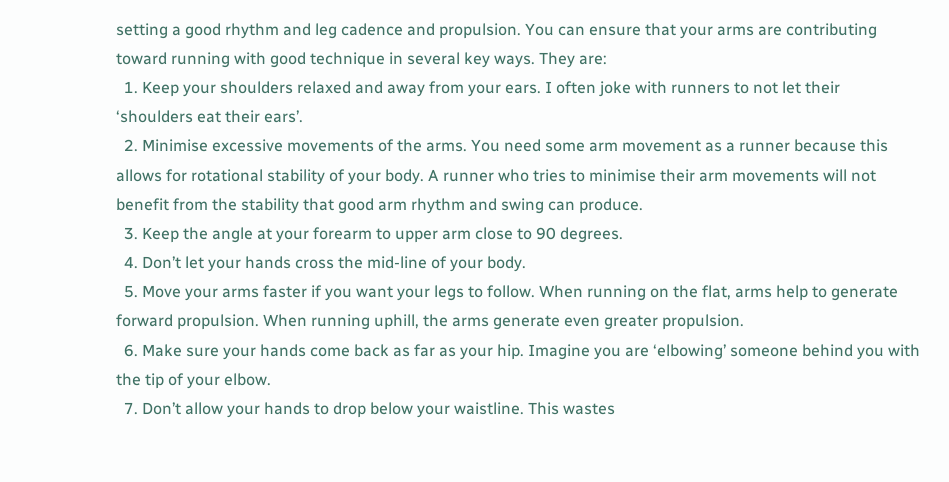setting a good rhythm and leg cadence and propulsion. You can ensure that your arms are contributing toward running with good technique in several key ways. They are:
  1. Keep your shoulders relaxed and away from your ears. I often joke with runners to not let their ‘shoulders eat their ears’.
  2. Minimise excessive movements of the arms. You need some arm movement as a runner because this allows for rotational stability of your body. A runner who tries to minimise their arm movements will not benefit from the stability that good arm rhythm and swing can produce.
  3. Keep the angle at your forearm to upper arm close to 90 degrees.
  4. Don’t let your hands cross the mid-line of your body.
  5. Move your arms faster if you want your legs to follow. When running on the flat, arms help to generate forward propulsion. When running uphill, the arms generate even greater propulsion.
  6. Make sure your hands come back as far as your hip. Imagine you are ‘elbowing’ someone behind you with the tip of your elbow.
  7. Don’t allow your hands to drop below your waistline. This wastes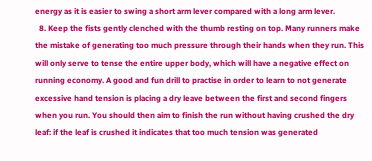energy as it is easier to swing a short arm lever compared with a long arm lever.
  8. Keep the fists gently clenched with the thumb resting on top. Many runners make the mistake of generating too much pressure through their hands when they run. This will only serve to tense the entire upper body, which will have a negative effect on running economy. A good and fun drill to practise in order to learn to not generate excessive hand tension is placing a dry leave between the first and second fingers when you run. You should then aim to finish the run without having crushed the dry leaf: if the leaf is crushed it indicates that too much tension was generated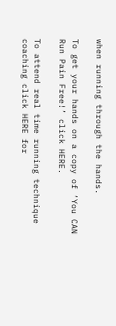when running through the hands.

To get your hands on a copy of ‘You CAN Run Pain Free!’ click HERE.

To attend real time running technique coaching click HERE for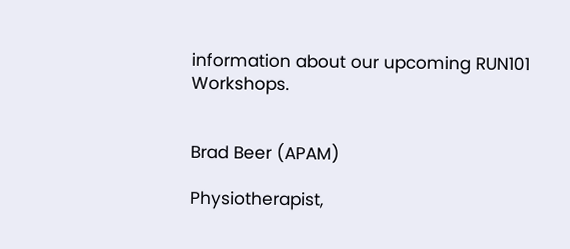information about our upcoming RUN101 Workshops.


Brad Beer (APAM)

Physiotherapist,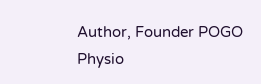Author, Founder POGO Physio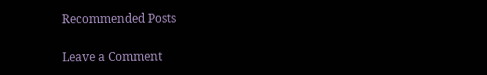Recommended Posts

Leave a Comment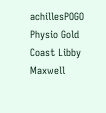achillesPOGO Physio Gold Coast Libby Maxwell